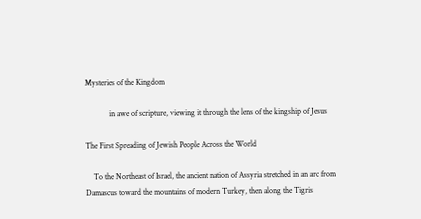Mysteries of the Kingdom

            in awe of scripture, viewing it through the lens of the kingship of Jesus

The First Spreading of Jewish People Across the World

    To the Northeast of Israel, the ancient nation of Assyria stretched in an arc from Damascus toward the mountains of modern Turkey, then along the Tigris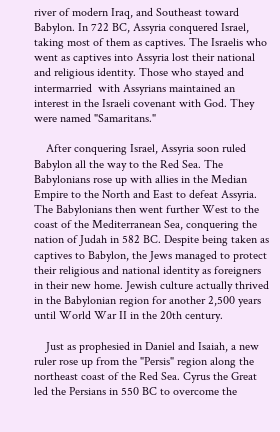river of modern Iraq, and Southeast toward Babylon. In 722 BC, Assyria conquered Israel, taking most of them as captives. The Israelis who went as captives into Assyria lost their national and religious identity. Those who stayed and intermarried  with Assyrians maintained an interest in the Israeli covenant with God. They were named "Samaritans."

    After conquering Israel, Assyria soon ruled Babylon all the way to the Red Sea. The Babylonians rose up with allies in the Median Empire to the North and East to defeat Assyria. The Babylonians then went further West to the coast of the Mediterranean Sea, conquering the nation of Judah in 582 BC. Despite being taken as captives to Babylon, the Jews managed to protect their religious and national identity as foreigners in their new home. Jewish culture actually thrived in the Babylonian region for another 2,500 years until World War II in the 20th century.

    Just as prophesied in Daniel and Isaiah, a new ruler rose up from the "Persis" region along the northeast coast of the Red Sea. Cyrus the Great led the Persians in 550 BC to overcome the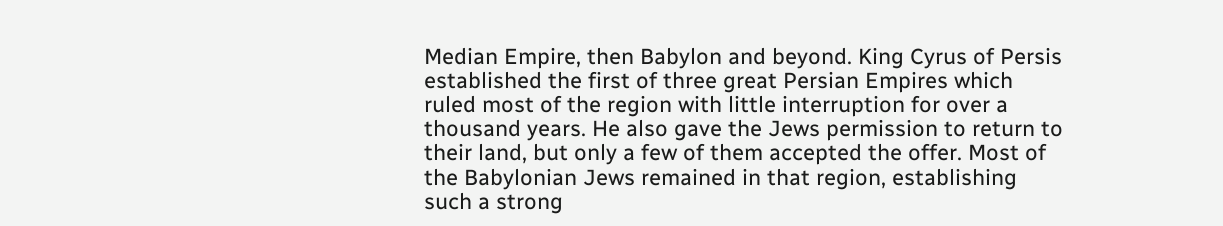Median Empire, then Babylon and beyond. King Cyrus of Persis established the first of three great Persian Empires which ruled most of the region with little interruption for over a thousand years. He also gave the Jews permission to return to their land, but only a few of them accepted the offer. Most of the Babylonian Jews remained in that region, establishing such a strong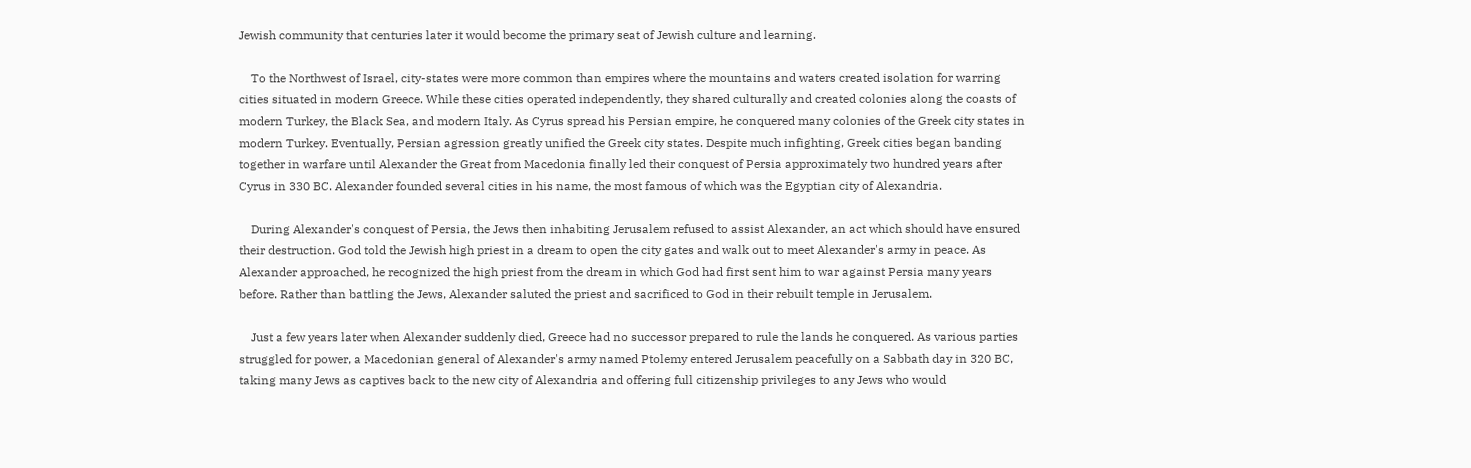Jewish community that centuries later it would become the primary seat of Jewish culture and learning.

    To the Northwest of Israel, city-states were more common than empires where the mountains and waters created isolation for warring cities situated in modern Greece. While these cities operated independently, they shared culturally and created colonies along the coasts of modern Turkey, the Black Sea, and modern Italy. As Cyrus spread his Persian empire, he conquered many colonies of the Greek city states in modern Turkey. Eventually, Persian agression greatly unified the Greek city states. Despite much infighting, Greek cities began banding together in warfare until Alexander the Great from Macedonia finally led their conquest of Persia approximately two hundred years after Cyrus in 330 BC. Alexander founded several cities in his name, the most famous of which was the Egyptian city of Alexandria.

    During Alexander's conquest of Persia, the Jews then inhabiting Jerusalem refused to assist Alexander, an act which should have ensured their destruction. God told the Jewish high priest in a dream to open the city gates and walk out to meet Alexander's army in peace. As Alexander approached, he recognized the high priest from the dream in which God had first sent him to war against Persia many years before. Rather than battling the Jews, Alexander saluted the priest and sacrificed to God in their rebuilt temple in Jerusalem.

    Just a few years later when Alexander suddenly died, Greece had no successor prepared to rule the lands he conquered. As various parties struggled for power, a Macedonian general of Alexander's army named Ptolemy entered Jerusalem peacefully on a Sabbath day in 320 BC, taking many Jews as captives back to the new city of Alexandria and offering full citizenship privileges to any Jews who would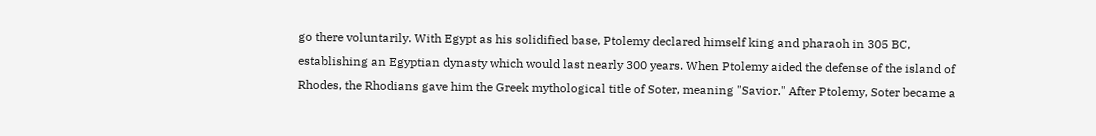go there voluntarily. With Egypt as his solidified base, Ptolemy declared himself king and pharaoh in 305 BC, establishing an Egyptian dynasty which would last nearly 300 years. When Ptolemy aided the defense of the island of Rhodes, the Rhodians gave him the Greek mythological title of Soter, meaning "Savior." After Ptolemy, Soter became a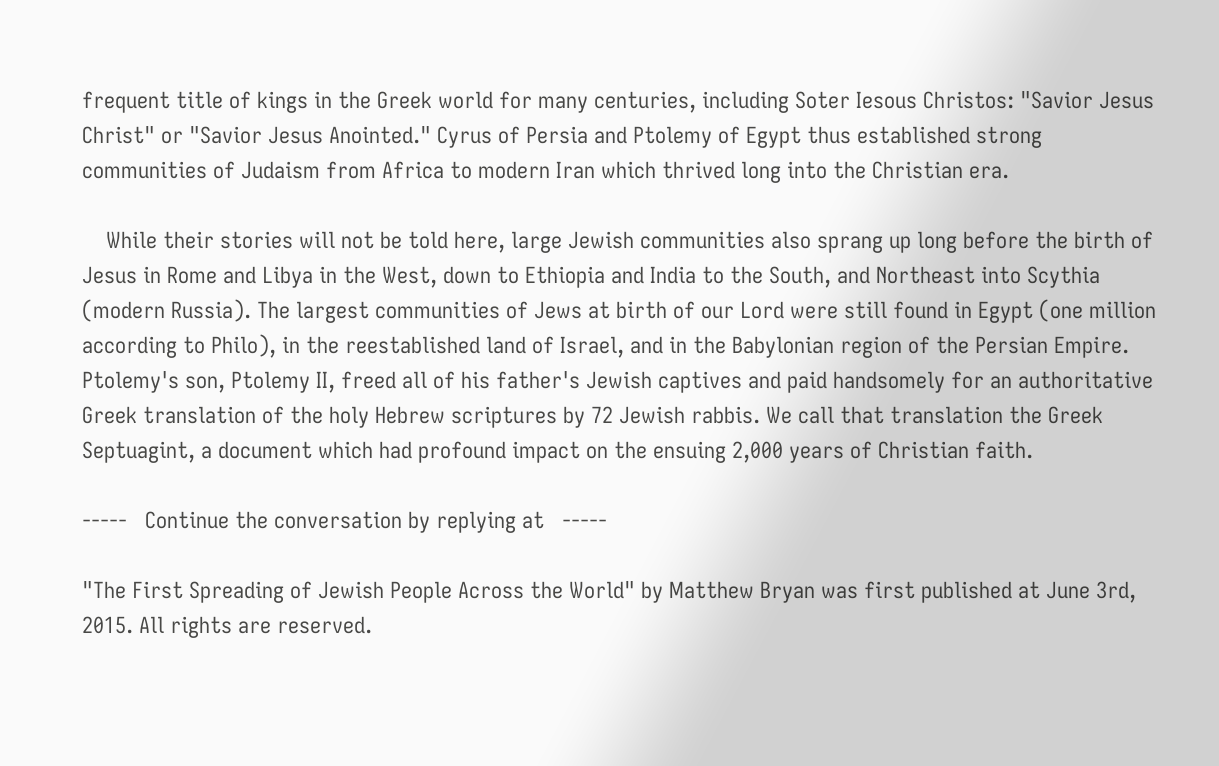frequent title of kings in the Greek world for many centuries, including Soter Iesous Christos: "Savior Jesus Christ" or "Savior Jesus Anointed." Cyrus of Persia and Ptolemy of Egypt thus established strong communities of Judaism from Africa to modern Iran which thrived long into the Christian era.

    While their stories will not be told here, large Jewish communities also sprang up long before the birth of Jesus in Rome and Libya in the West, down to Ethiopia and India to the South, and Northeast into Scythia (modern Russia). The largest communities of Jews at birth of our Lord were still found in Egypt (one million according to Philo), in the reestablished land of Israel, and in the Babylonian region of the Persian Empire. Ptolemy's son, Ptolemy II, freed all of his father's Jewish captives and paid handsomely for an authoritative Greek translation of the holy Hebrew scriptures by 72 Jewish rabbis. We call that translation the Greek Septuagint, a document which had profound impact on the ensuing 2,000 years of Christian faith.

-----   Continue the conversation by replying at   -----

"The First Spreading of Jewish People Across the World" by Matthew Bryan was first published at June 3rd, 2015. All rights are reserved.